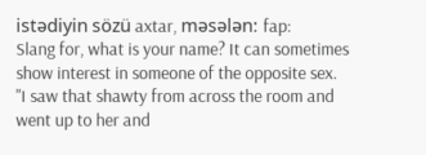istədiyin sözü axtar, məsələn: fap:
Slang for, what is your name? It can sometimes show interest in someone of the opposite sex.
"I saw that shawty from across the room and went up to her and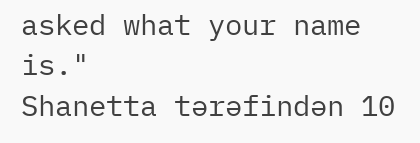asked what your name is."
Shanetta tərəfindən 10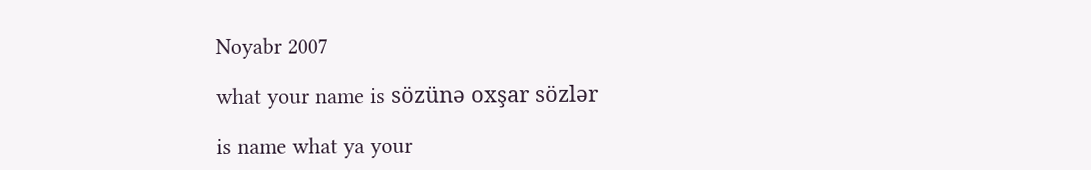Noyabr 2007

what your name is sözünə oxşar sözlər

is name what ya your